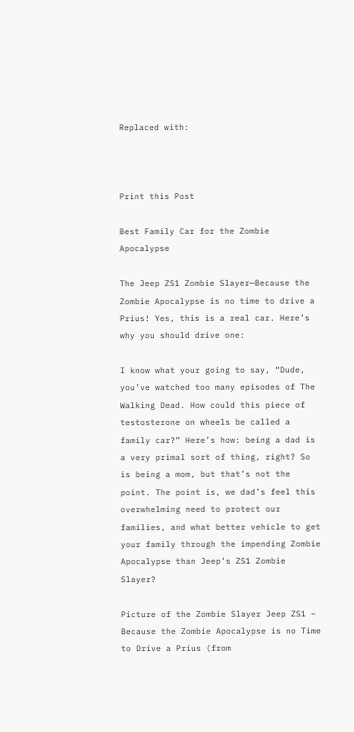Replaced with:



Print this Post

Best Family Car for the Zombie Apocalypse

The Jeep ZS1 Zombie Slayer—Because the Zombie Apocalypse is no time to drive a Prius! Yes, this is a real car. Here’s why you should drive one:

I know what your going to say, “Dude, you’ve watched too many episodes of The Walking Dead. How could this piece of testosterone on wheels be called a family car?” Here’s how: being a dad is a very primal sort of thing, right? So is being a mom, but that’s not the point. The point is, we dad’s feel this overwhelming need to protect our families, and what better vehicle to get your family through the impending Zombie Apocalypse than Jeep’s ZS1 Zombie Slayer?

Picture of the Zombie Slayer Jeep ZS1 – Because the Zombie Apocalypse is no Time to Drive a Prius (from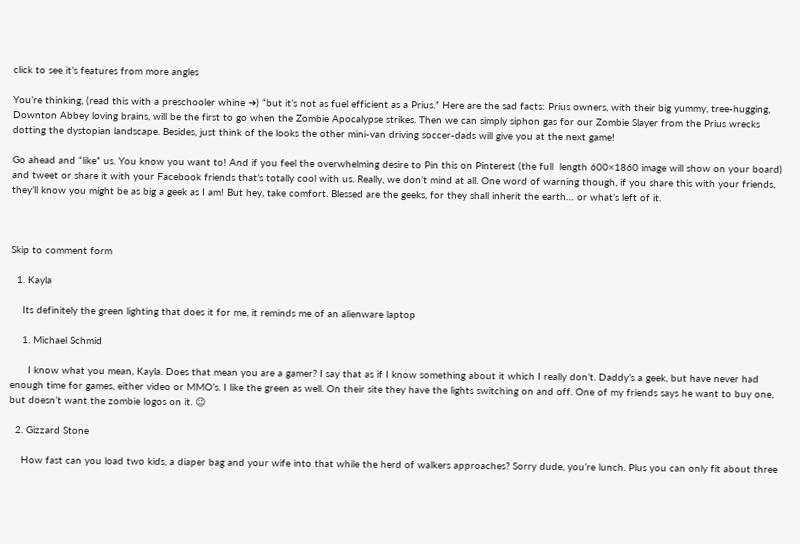click to see it’s features from more angles

You’re thinking, (read this with a preschooler whine ➜) “but it’s not as fuel efficient as a Prius.” Here are the sad facts: Prius owners, with their big yummy, tree-hugging, Downton Abbey loving brains, will be the first to go when the Zombie Apocalypse strikes. Then we can simply siphon gas for our Zombie Slayer from the Prius wrecks dotting the dystopian landscape. Besides, just think of the looks the other mini-van driving soccer-dads will give you at the next game!

Go ahead and “like” us. You know you want to! And if you feel the overwhelming desire to Pin this on Pinterest (the full  length 600×1860 image will show on your board) and tweet or share it with your Facebook friends that’s totally cool with us. Really, we don’t mind at all. One word of warning though, if you share this with your friends, they’ll know you might be as big a geek as I am! But hey, take comfort. Blessed are the geeks, for they shall inherit the earth… or what’s left of it.



Skip to comment form

  1. Kayla

    Its definitely the green lighting that does it for me, it reminds me of an alienware laptop

    1. Michael Schmid

      I know what you mean, Kayla. Does that mean you are a gamer? I say that as if I know something about it which I really don’t. Daddy’s a geek, but have never had enough time for games, either video or MMO’s. I like the green as well. On their site they have the lights switching on and off. One of my friends says he want to buy one, but doesn’t want the zombie logos on it. 😉

  2. Gizzard Stone

    How fast can you load two kids, a diaper bag and your wife into that while the herd of walkers approaches? Sorry dude, you’re lunch. Plus you can only fit about three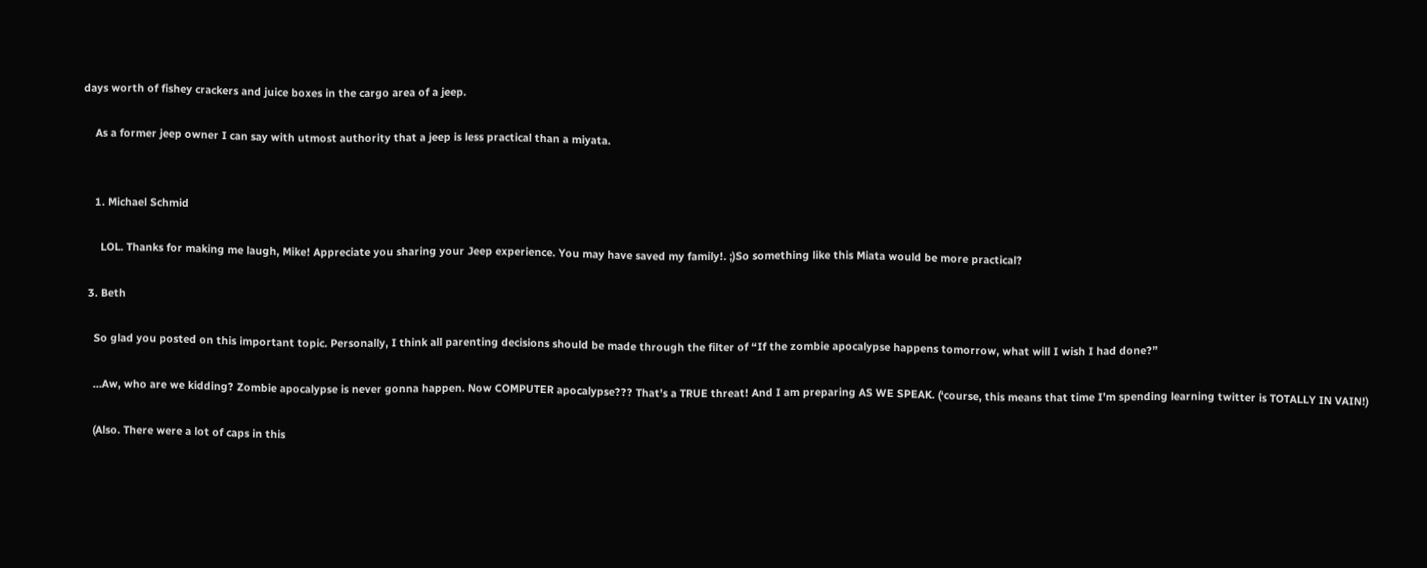days worth of fishey crackers and juice boxes in the cargo area of a jeep.

    As a former jeep owner I can say with utmost authority that a jeep is less practical than a miyata.


    1. Michael Schmid

      LOL. Thanks for making me laugh, Mike! Appreciate you sharing your Jeep experience. You may have saved my family!. ;)So something like this Miata would be more practical?

  3. Beth

    So glad you posted on this important topic. Personally, I think all parenting decisions should be made through the filter of “If the zombie apocalypse happens tomorrow, what will I wish I had done?”

    …Aw, who are we kidding? Zombie apocalypse is never gonna happen. Now COMPUTER apocalypse??? That’s a TRUE threat! And I am preparing AS WE SPEAK. (‘course, this means that time I’m spending learning twitter is TOTALLY IN VAIN!)

    (Also. There were a lot of caps in this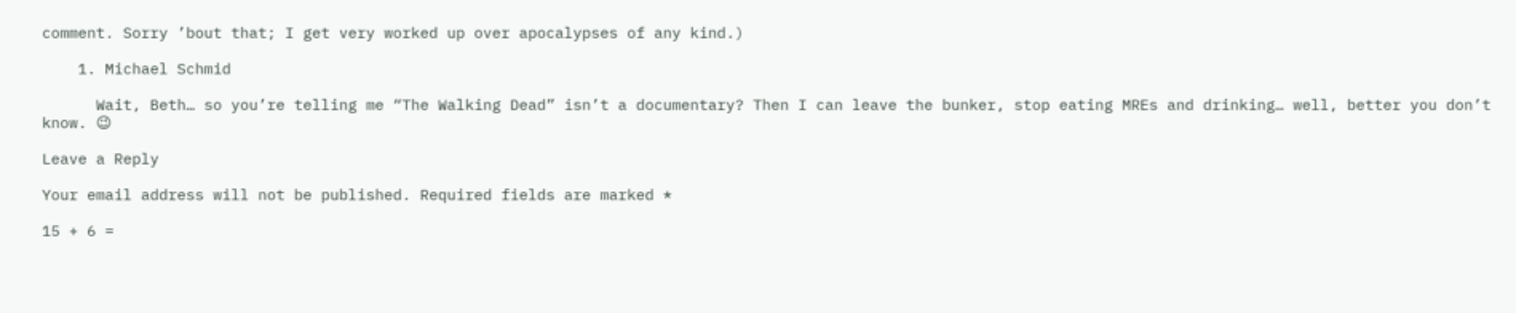comment. Sorry ’bout that; I get very worked up over apocalypses of any kind.)

    1. Michael Schmid

      Wait, Beth… so you’re telling me “The Walking Dead” isn’t a documentary? Then I can leave the bunker, stop eating MREs and drinking… well, better you don’t know. 😉

Leave a Reply

Your email address will not be published. Required fields are marked *

15 + 6 =